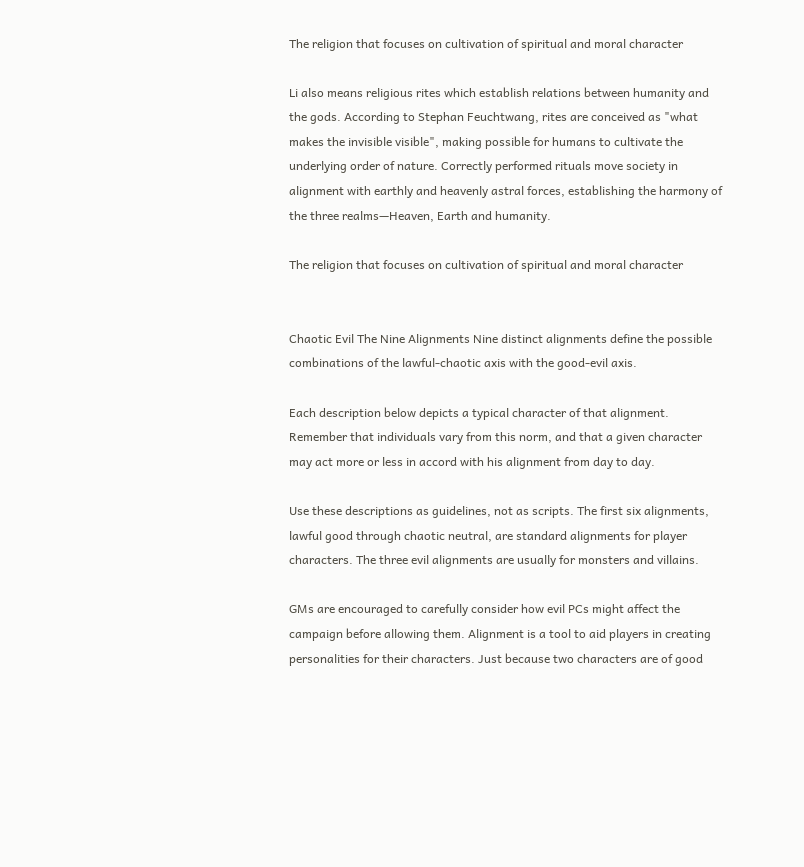The religion that focuses on cultivation of spiritual and moral character

Li also means religious rites which establish relations between humanity and the gods. According to Stephan Feuchtwang, rites are conceived as "what makes the invisible visible", making possible for humans to cultivate the underlying order of nature. Correctly performed rituals move society in alignment with earthly and heavenly astral forces, establishing the harmony of the three realms—Heaven, Earth and humanity.

The religion that focuses on cultivation of spiritual and moral character


Chaotic Evil The Nine Alignments Nine distinct alignments define the possible combinations of the lawful-chaotic axis with the good-evil axis.

Each description below depicts a typical character of that alignment. Remember that individuals vary from this norm, and that a given character may act more or less in accord with his alignment from day to day.

Use these descriptions as guidelines, not as scripts. The first six alignments, lawful good through chaotic neutral, are standard alignments for player characters. The three evil alignments are usually for monsters and villains.

GMs are encouraged to carefully consider how evil PCs might affect the campaign before allowing them. Alignment is a tool to aid players in creating personalities for their characters. Just because two characters are of good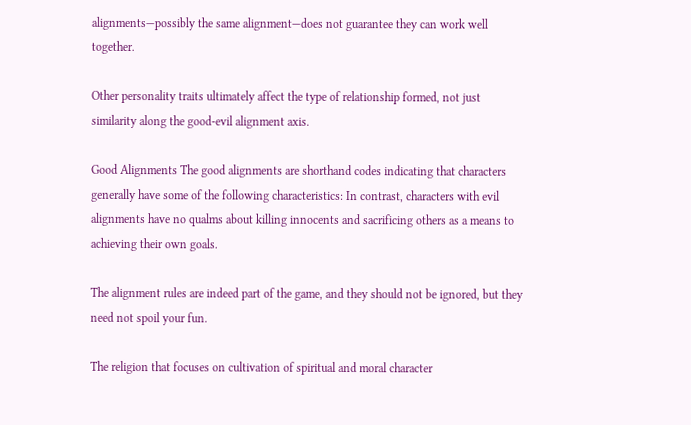alignments—possibly the same alignment—does not guarantee they can work well together.

Other personality traits ultimately affect the type of relationship formed, not just similarity along the good-evil alignment axis.

Good Alignments The good alignments are shorthand codes indicating that characters generally have some of the following characteristics: In contrast, characters with evil alignments have no qualms about killing innocents and sacrificing others as a means to achieving their own goals.

The alignment rules are indeed part of the game, and they should not be ignored, but they need not spoil your fun.

The religion that focuses on cultivation of spiritual and moral character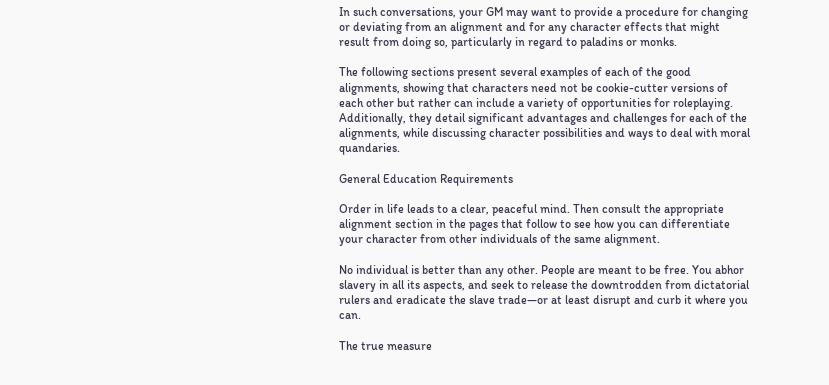In such conversations, your GM may want to provide a procedure for changing or deviating from an alignment and for any character effects that might result from doing so, particularly in regard to paladins or monks.

The following sections present several examples of each of the good alignments, showing that characters need not be cookie-cutter versions of each other but rather can include a variety of opportunities for roleplaying. Additionally, they detail significant advantages and challenges for each of the alignments, while discussing character possibilities and ways to deal with moral quandaries.

General Education Requirements

Order in life leads to a clear, peaceful mind. Then consult the appropriate alignment section in the pages that follow to see how you can differentiate your character from other individuals of the same alignment.

No individual is better than any other. People are meant to be free. You abhor slavery in all its aspects, and seek to release the downtrodden from dictatorial rulers and eradicate the slave trade—or at least disrupt and curb it where you can.

The true measure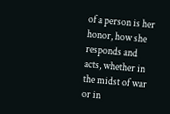of a person is her honor, how she responds and acts, whether in the midst of war or in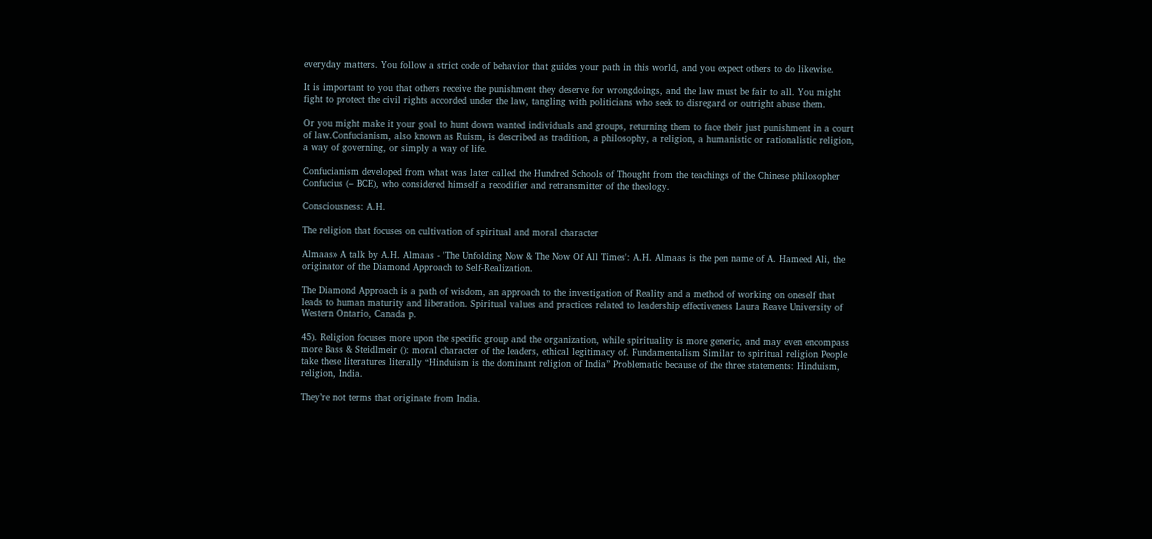everyday matters. You follow a strict code of behavior that guides your path in this world, and you expect others to do likewise.

It is important to you that others receive the punishment they deserve for wrongdoings, and the law must be fair to all. You might fight to protect the civil rights accorded under the law, tangling with politicians who seek to disregard or outright abuse them.

Or you might make it your goal to hunt down wanted individuals and groups, returning them to face their just punishment in a court of law.Confucianism, also known as Ruism, is described as tradition, a philosophy, a religion, a humanistic or rationalistic religion, a way of governing, or simply a way of life.

Confucianism developed from what was later called the Hundred Schools of Thought from the teachings of the Chinese philosopher Confucius (– BCE), who considered himself a recodifier and retransmitter of the theology.

Consciousness: A.H.

The religion that focuses on cultivation of spiritual and moral character

Almaas» A talk by A.H. Almaas - 'The Unfolding Now & The Now Of All Times': A.H. Almaas is the pen name of A. Hameed Ali, the originator of the Diamond Approach to Self-Realization.

The Diamond Approach is a path of wisdom, an approach to the investigation of Reality and a method of working on oneself that leads to human maturity and liberation. Spiritual values and practices related to leadership effectiveness Laura Reave University of Western Ontario, Canada p.

45). Religion focuses more upon the specific group and the organization, while spirituality is more generic, and may even encompass more Bass & Steidlmeir (): moral character of the leaders, ethical legitimacy of. Fundamentalism Similar to spiritual religion People take these literatures literally “Hinduism is the dominant religion of India” Problematic because of the three statements: Hinduism, religion, India.

They’re not terms that originate from India.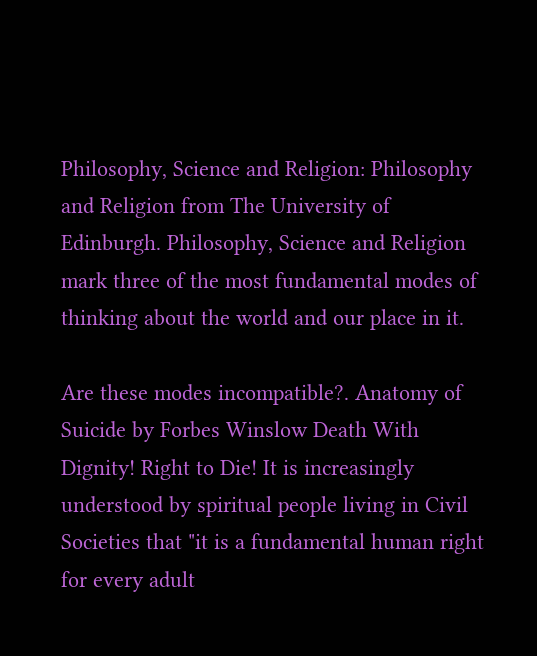Philosophy, Science and Religion: Philosophy and Religion from The University of Edinburgh. Philosophy, Science and Religion mark three of the most fundamental modes of thinking about the world and our place in it.

Are these modes incompatible?. Anatomy of Suicide by Forbes Winslow Death With Dignity! Right to Die! It is increasingly understood by spiritual people living in Civil Societies that "it is a fundamental human right for every adult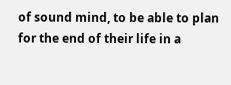of sound mind, to be able to plan for the end of their life in a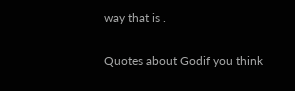way that is .

Quotes about Godif you think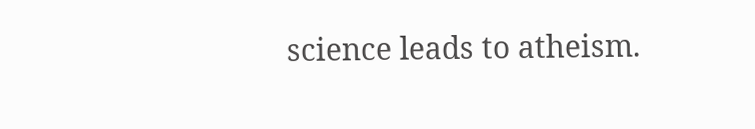science leads to atheism.